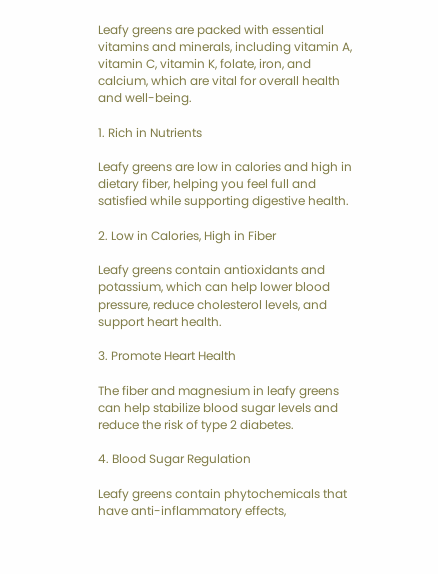Leafy greens are packed with essential vitamins and minerals, including vitamin A, vitamin C, vitamin K, folate, iron, and calcium, which are vital for overall health and well-being.

1. Rich in Nutrients

Leafy greens are low in calories and high in dietary fiber, helping you feel full and satisfied while supporting digestive health.

2. Low in Calories, High in Fiber

Leafy greens contain antioxidants and potassium, which can help lower blood pressure, reduce cholesterol levels, and support heart health.

3. Promote Heart Health

The fiber and magnesium in leafy greens can help stabilize blood sugar levels and reduce the risk of type 2 diabetes.

4. Blood Sugar Regulation

Leafy greens contain phytochemicals that have anti-inflammatory effects,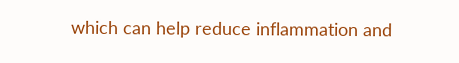which can help reduce inflammation and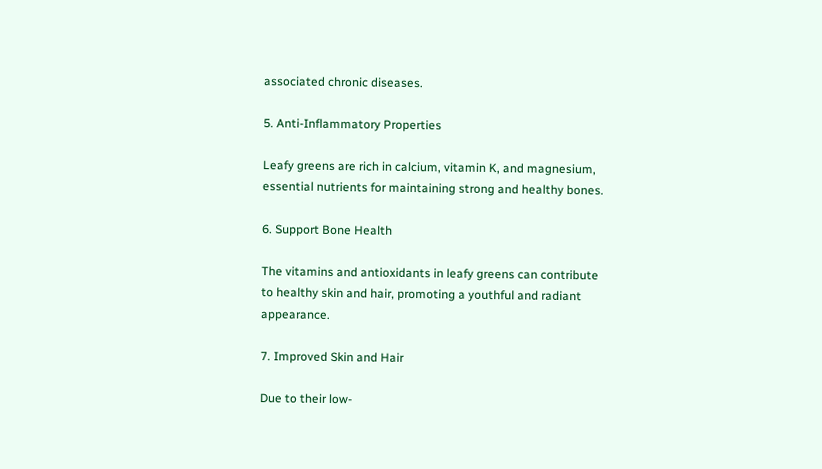associated chronic diseases.

5. Anti-Inflammatory Properties

Leafy greens are rich in calcium, vitamin K, and magnesium, essential nutrients for maintaining strong and healthy bones.

6. Support Bone Health

The vitamins and antioxidants in leafy greens can contribute to healthy skin and hair, promoting a youthful and radiant appearance.

7. Improved Skin and Hair

Due to their low-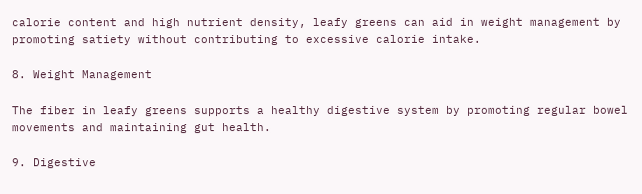calorie content and high nutrient density, leafy greens can aid in weight management by promoting satiety without contributing to excessive calorie intake.

8. Weight Management

The fiber in leafy greens supports a healthy digestive system by promoting regular bowel movements and maintaining gut health.

9. Digestive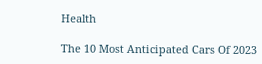Health

The 10 Most Anticipated Cars Of 2023